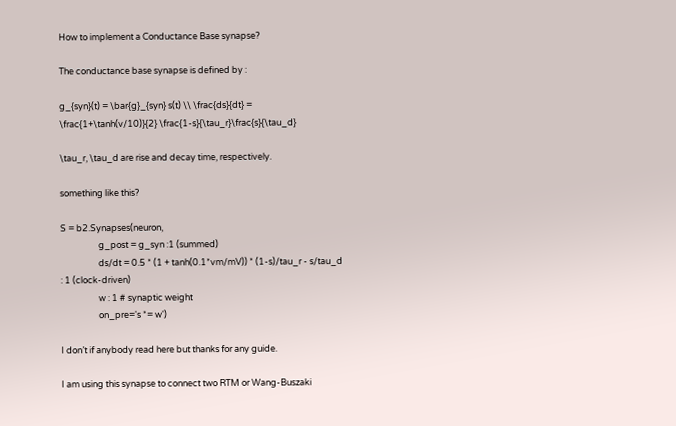How to implement a Conductance Base synapse?

The conductance base synapse is defined by :

g_{syn}(t) = \bar{g}_{syn} s(t) \\ \frac{ds}{dt} = \frac{1+\tanh(v/10)}{2} \frac{1-s}{\tau_r}\frac{s}{\tau_d}

\tau_r, \tau_d are rise and decay time, respectively.

something like this?

S = b2.Synapses(neuron,
                   g_post = g_syn :1 (summed)
                   ds/dt = 0.5 * (1 + tanh(0.1*vm/mV)) * (1-s)/tau_r - s/tau_d : 1 (clock-driven)
                   w : 1 # synaptic weight
                   on_pre='s *= w')

I don’t if anybody read here but thanks for any guide.

I am using this synapse to connect two RTM or Wang-Buszaki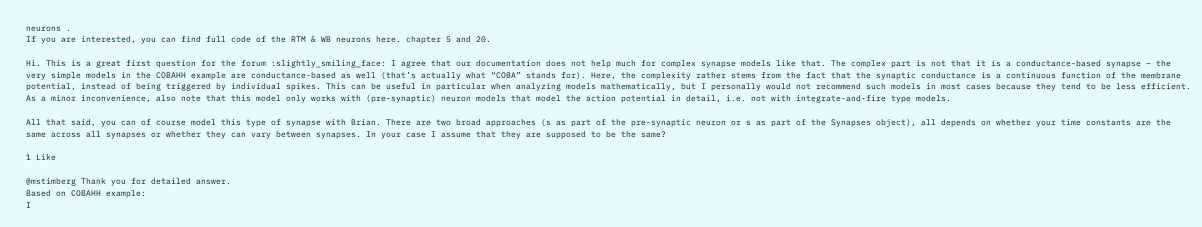neurons .
If you are interested, you can find full code of the RTM & WB neurons here. chapter 5 and 20.

Hi. This is a great first question for the forum :slightly_smiling_face: I agree that our documentation does not help much for complex synapse models like that. The complex part is not that it is a conductance-based synapse – the very simple models in the COBAHH example are conductance-based as well (that’s actually what “COBA” stands for). Here, the complexity rather stems from the fact that the synaptic conductance is a continuous function of the membrane potential, instead of being triggered by individual spikes. This can be useful in particular when analyzing models mathematically, but I personally would not recommend such models in most cases because they tend to be less efficient. As a minor inconvenience, also note that this model only works with (pre-synaptic) neuron models that model the action potential in detail, i.e. not with integrate-and-fire type models.

All that said, you can of course model this type of synapse with Brian. There are two broad approaches (s as part of the pre-synaptic neuron or s as part of the Synapses object), all depends on whether your time constants are the same across all synapses or whether they can vary between synapses. In your case I assume that they are supposed to be the same?

1 Like

@mstimberg Thank you for detailed answer.
Based on COBAHH example:
I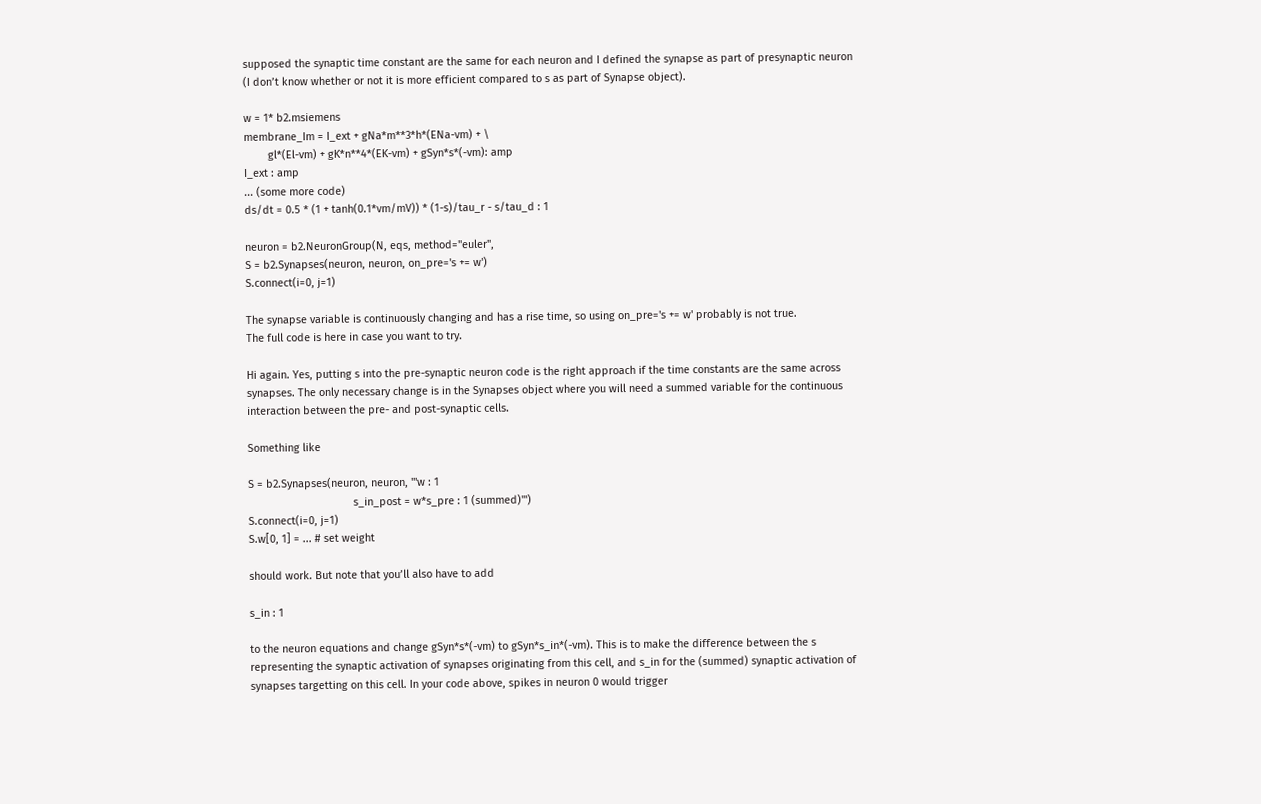supposed the synaptic time constant are the same for each neuron and I defined the synapse as part of presynaptic neuron (I don’t know whether or not it is more efficient compared to s as part of Synapse object).

w = 1* b2.msiemens
membrane_Im = I_ext + gNa*m**3*h*(ENa-vm) + \
        gl*(El-vm) + gK*n**4*(EK-vm) + gSyn*s*(-vm): amp
I_ext : amp
... (some more code)
ds/dt = 0.5 * (1 + tanh(0.1*vm/mV)) * (1-s)/tau_r - s/tau_d : 1

neuron = b2.NeuronGroup(N, eqs, method="euler",
S = b2.Synapses(neuron, neuron, on_pre='s += w')
S.connect(i=0, j=1)

The synapse variable is continuously changing and has a rise time, so using on_pre='s += w' probably is not true.
The full code is here in case you want to try.

Hi again. Yes, putting s into the pre-synaptic neuron code is the right approach if the time constants are the same across synapses. The only necessary change is in the Synapses object where you will need a summed variable for the continuous interaction between the pre- and post-synaptic cells.

Something like

S = b2.Synapses(neuron, neuron, '''w : 1
                                   s_in_post = w*s_pre : 1 (summed)''')
S.connect(i=0, j=1)
S.w[0, 1] = ... # set weight

should work. But note that you’ll also have to add

s_in : 1

to the neuron equations and change gSyn*s*(-vm) to gSyn*s_in*(-vm). This is to make the difference between the s representing the synaptic activation of synapses originating from this cell, and s_in for the (summed) synaptic activation of synapses targetting on this cell. In your code above, spikes in neuron 0 would trigger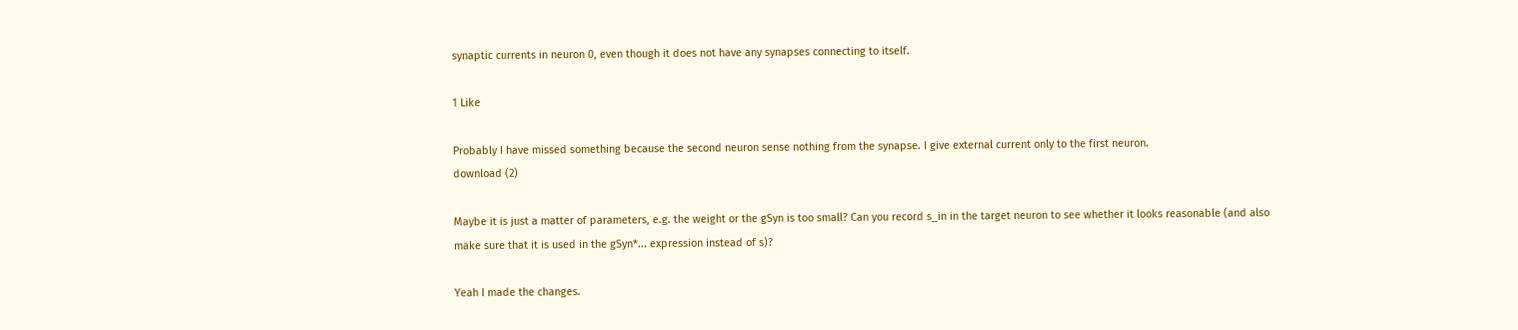synaptic currents in neuron 0, even though it does not have any synapses connecting to itself.

1 Like

Probably I have missed something because the second neuron sense nothing from the synapse. I give external current only to the first neuron.
download (2)

Maybe it is just a matter of parameters, e.g. the weight or the gSyn is too small? Can you record s_in in the target neuron to see whether it looks reasonable (and also make sure that it is used in the gSyn*... expression instead of s)?

Yeah I made the changes.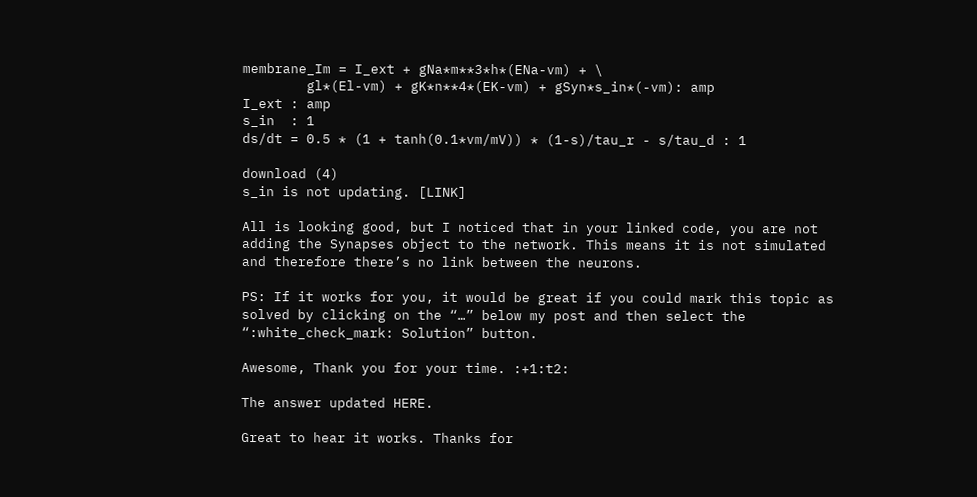membrane_Im = I_ext + gNa*m**3*h*(ENa-vm) + \
        gl*(El-vm) + gK*n**4*(EK-vm) + gSyn*s_in*(-vm): amp
I_ext : amp
s_in  : 1
ds/dt = 0.5 * (1 + tanh(0.1*vm/mV)) * (1-s)/tau_r - s/tau_d : 1

download (4)
s_in is not updating. [LINK]

All is looking good, but I noticed that in your linked code, you are not adding the Synapses object to the network. This means it is not simulated and therefore there’s no link between the neurons.

PS: If it works for you, it would be great if you could mark this topic as solved by clicking on the “…” below my post and then select the “:white_check_mark: Solution” button.

Awesome, Thank you for your time. :+1:t2:

The answer updated HERE.

Great to hear it works. Thanks for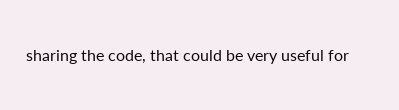sharing the code, that could be very useful for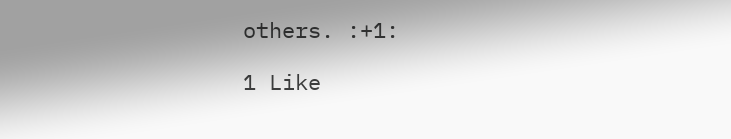others. :+1:

1 Like